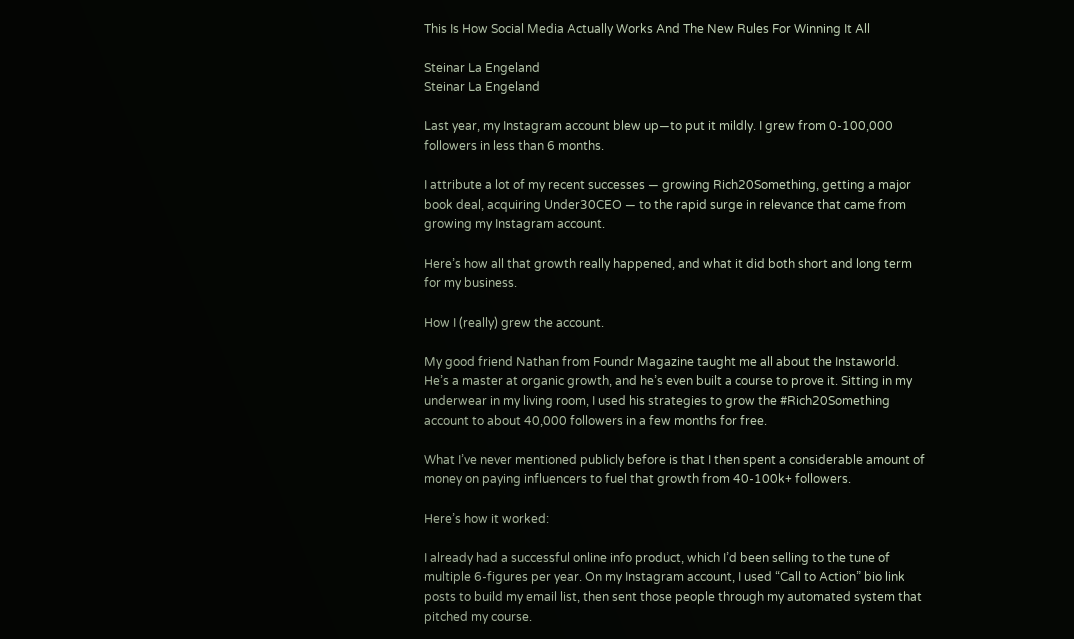This Is How Social Media Actually Works And The New Rules For Winning It All

Steinar La Engeland
Steinar La Engeland

Last year, my Instagram account blew up—to put it mildly. I grew from 0-100,000 followers in less than 6 months.

I attribute a lot of my recent successes — growing Rich20Something, getting a major book deal, acquiring Under30CEO — to the rapid surge in relevance that came from growing my Instagram account.

Here’s how all that growth really happened, and what it did both short and long term for my business.

How I (really) grew the account.

My good friend Nathan from Foundr Magazine taught me all about the Instaworld. He’s a master at organic growth, and he’s even built a course to prove it. Sitting in my underwear in my living room, I used his strategies to grow the #Rich20Something account to about 40,000 followers in a few months for free.

What I’ve never mentioned publicly before is that I then spent a considerable amount of money on paying influencers to fuel that growth from 40-100k+ followers.

Here’s how it worked:

I already had a successful online info product, which I’d been selling to the tune of multiple 6-figures per year. On my Instagram account, I used “Call to Action” bio link posts to build my email list, then sent those people through my automated system that pitched my course.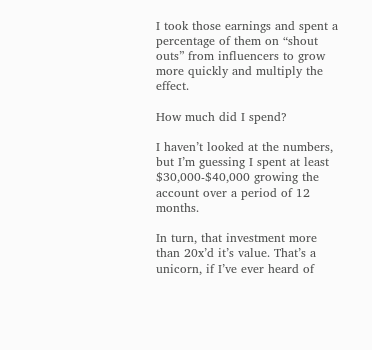I took those earnings and spent a percentage of them on “shout outs” from influencers to grow more quickly and multiply the effect.

How much did I spend?

I haven’t looked at the numbers, but I’m guessing I spent at least $30,000-$40,000 growing the account over a period of 12 months.

In turn, that investment more than 20x’d it’s value. That’s a unicorn, if I’ve ever heard of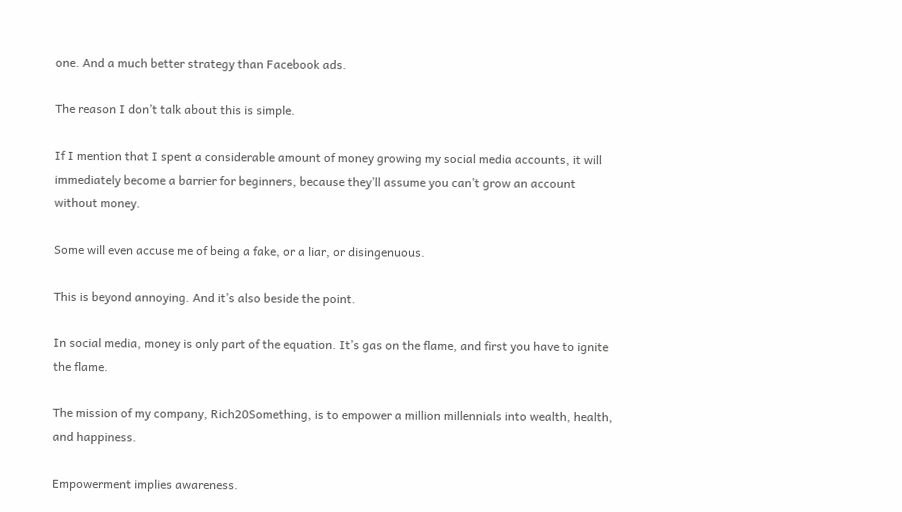one. And a much better strategy than Facebook ads.

The reason I don’t talk about this is simple.

If I mention that I spent a considerable amount of money growing my social media accounts, it will immediately become a barrier for beginners, because they’ll assume you can’t grow an account without money.

Some will even accuse me of being a fake, or a liar, or disingenuous.

This is beyond annoying. And it’s also beside the point.

In social media, money is only part of the equation. It’s gas on the flame, and first you have to ignite the flame.

The mission of my company, Rich20Something, is to empower a million millennials into wealth, health, and happiness.

Empowerment implies awareness.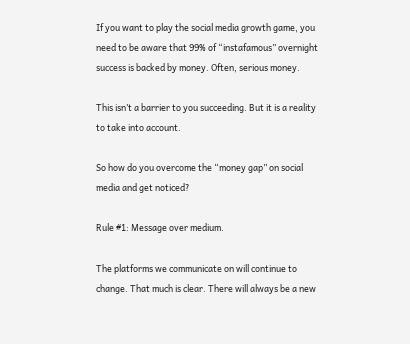If you want to play the social media growth game, you need to be aware that 99% of “instafamous” overnight success is backed by money. Often, serious money.

This isn’t a barrier to you succeeding. But it is a reality to take into account.

So how do you overcome the “money gap” on social media and get noticed?

Rule #1: Message over medium.

The platforms we communicate on will continue to change. That much is clear. There will always be a new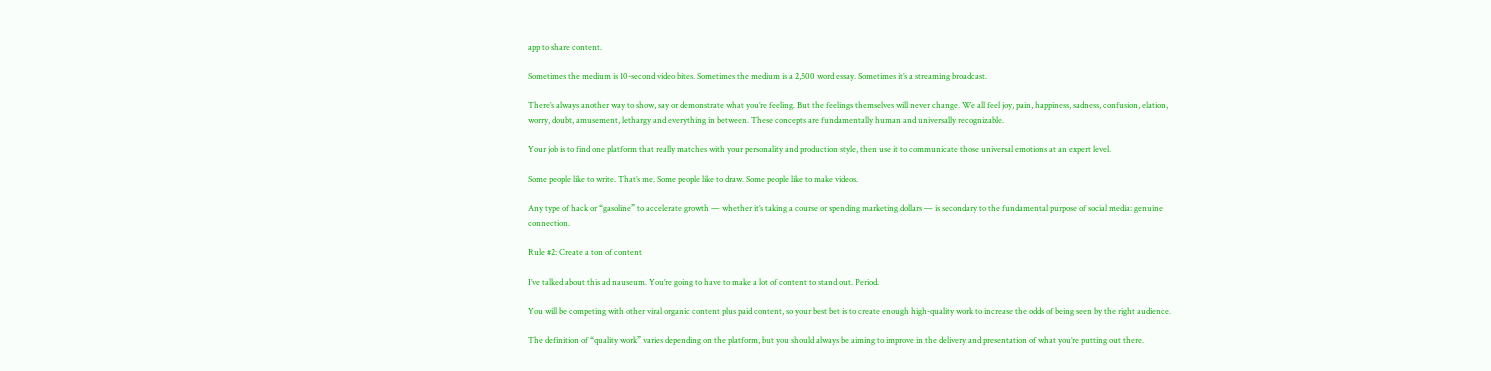app to share content.

Sometimes the medium is 10-second video bites. Sometimes the medium is a 2,500 word essay. Sometimes it’s a streaming broadcast.

There’s always another way to show, say or demonstrate what you’re feeling. But the feelings themselves will never change. We all feel joy, pain, happiness, sadness, confusion, elation, worry, doubt, amusement, lethargy and everything in between. These concepts are fundamentally human and universally recognizable.

Your job is to find one platform that really matches with your personality and production style, then use it to communicate those universal emotions at an expert level.

Some people like to write. That’s me. Some people like to draw. Some people like to make videos.

Any type of hack or “gasoline” to accelerate growth — whether it’s taking a course or spending marketing dollars — is secondary to the fundamental purpose of social media: genuine connection.

Rule #2: Create a ton of content

I’ve talked about this ad nauseum. You’re going to have to make a lot of content to stand out. Period.

You will be competing with other viral organic content plus paid content, so your best bet is to create enough high-quality work to increase the odds of being seen by the right audience.

The definition of “quality work” varies depending on the platform, but you should always be aiming to improve in the delivery and presentation of what you’re putting out there.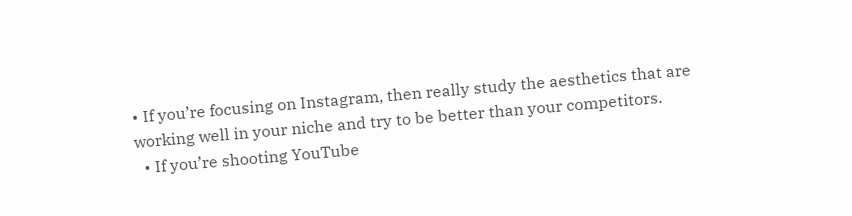• If you’re focusing on Instagram, then really study the aesthetics that are working well in your niche and try to be better than your competitors.
  • If you’re shooting YouTube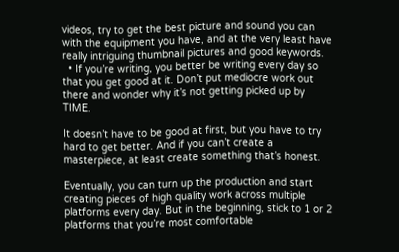videos, try to get the best picture and sound you can with the equipment you have, and at the very least have really intriguing thumbnail pictures and good keywords.
  • If you’re writing, you better be writing every day so that you get good at it. Don’t put mediocre work out there and wonder why it’s not getting picked up by TIME.

It doesn’t have to be good at first, but you have to try hard to get better. And if you can’t create a masterpiece, at least create something that’s honest.

Eventually, you can turn up the production and start creating pieces of high quality work across multiple platforms every day. But in the beginning, stick to 1 or 2 platforms that you’re most comfortable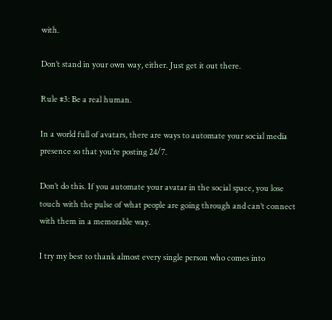with.

Don’t stand in your own way, either. Just get it out there.

Rule #3: Be a real human.

In a world full of avatars, there are ways to automate your social media presence so that you’re posting 24/7.

Don’t do this. If you automate your avatar in the social space, you lose touch with the pulse of what people are going through and can’t connect with them in a memorable way.

I try my best to thank almost every single person who comes into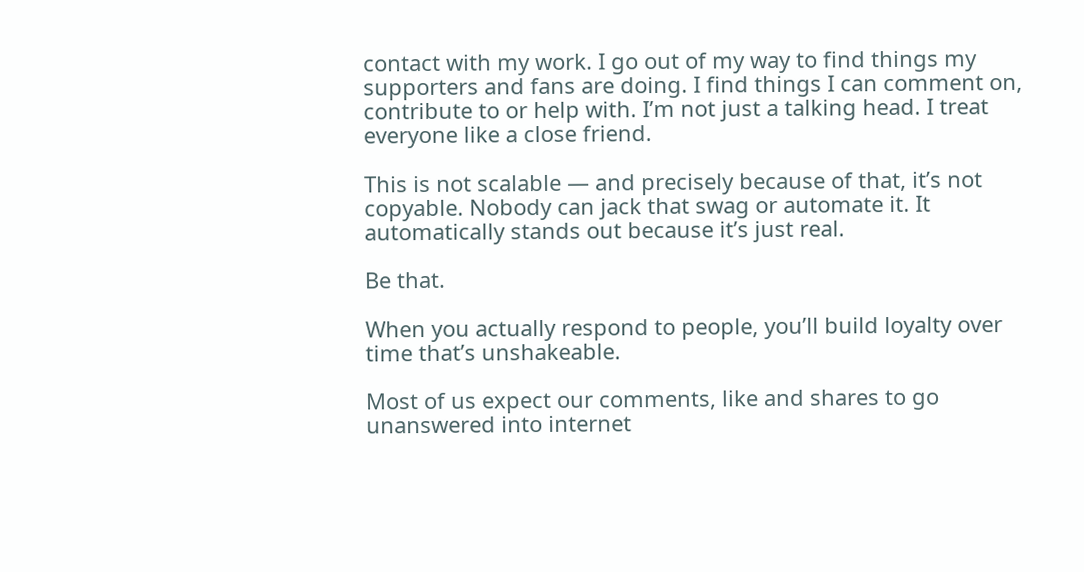contact with my work. I go out of my way to find things my supporters and fans are doing. I find things I can comment on, contribute to or help with. I’m not just a talking head. I treat everyone like a close friend.

This is not scalable — and precisely because of that, it’s not copyable. Nobody can jack that swag or automate it. It automatically stands out because it’s just real.

Be that.

When you actually respond to people, you’ll build loyalty over time that’s unshakeable.

Most of us expect our comments, like and shares to go unanswered into internet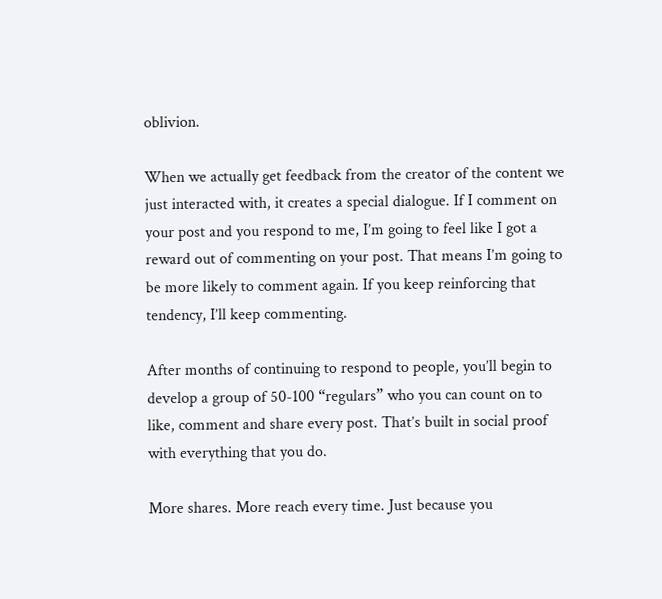oblivion.

When we actually get feedback from the creator of the content we just interacted with, it creates a special dialogue. If I comment on your post and you respond to me, I’m going to feel like I got a reward out of commenting on your post. That means I’m going to be more likely to comment again. If you keep reinforcing that tendency, I’ll keep commenting.

After months of continuing to respond to people, you’ll begin to develop a group of 50-100 “regulars” who you can count on to like, comment and share every post. That’s built in social proof with everything that you do.

More shares. More reach every time. Just because you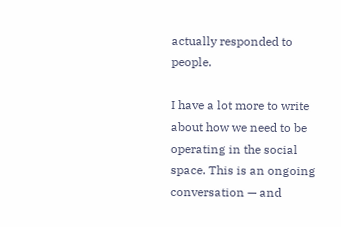actually responded to people.

I have a lot more to write about how we need to be operating in the social space. This is an ongoing conversation — and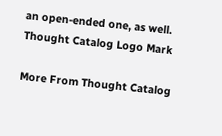an open-ended one, as well. Thought Catalog Logo Mark

More From Thought Catalog